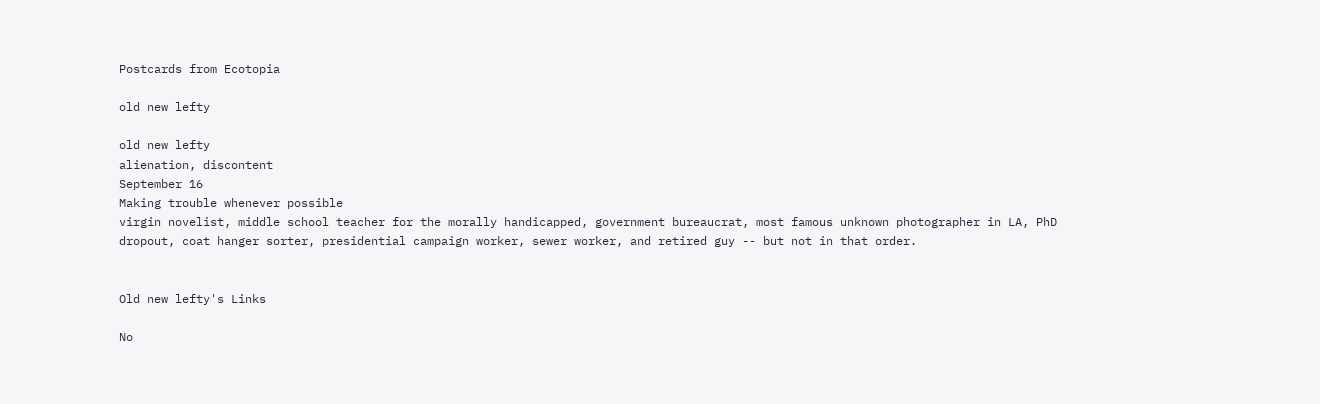Postcards from Ecotopia

old new lefty

old new lefty
alienation, discontent
September 16
Making trouble whenever possible
virgin novelist, middle school teacher for the morally handicapped, government bureaucrat, most famous unknown photographer in LA, PhD dropout, coat hanger sorter, presidential campaign worker, sewer worker, and retired guy -- but not in that order.


Old new lefty's Links

No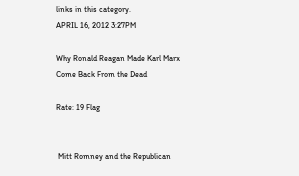links in this category.
APRIL 16, 2012 3:27PM

Why Ronald Reagan Made Karl Marx Come Back From the Dead

Rate: 19 Flag


 Mitt Romney and the Republican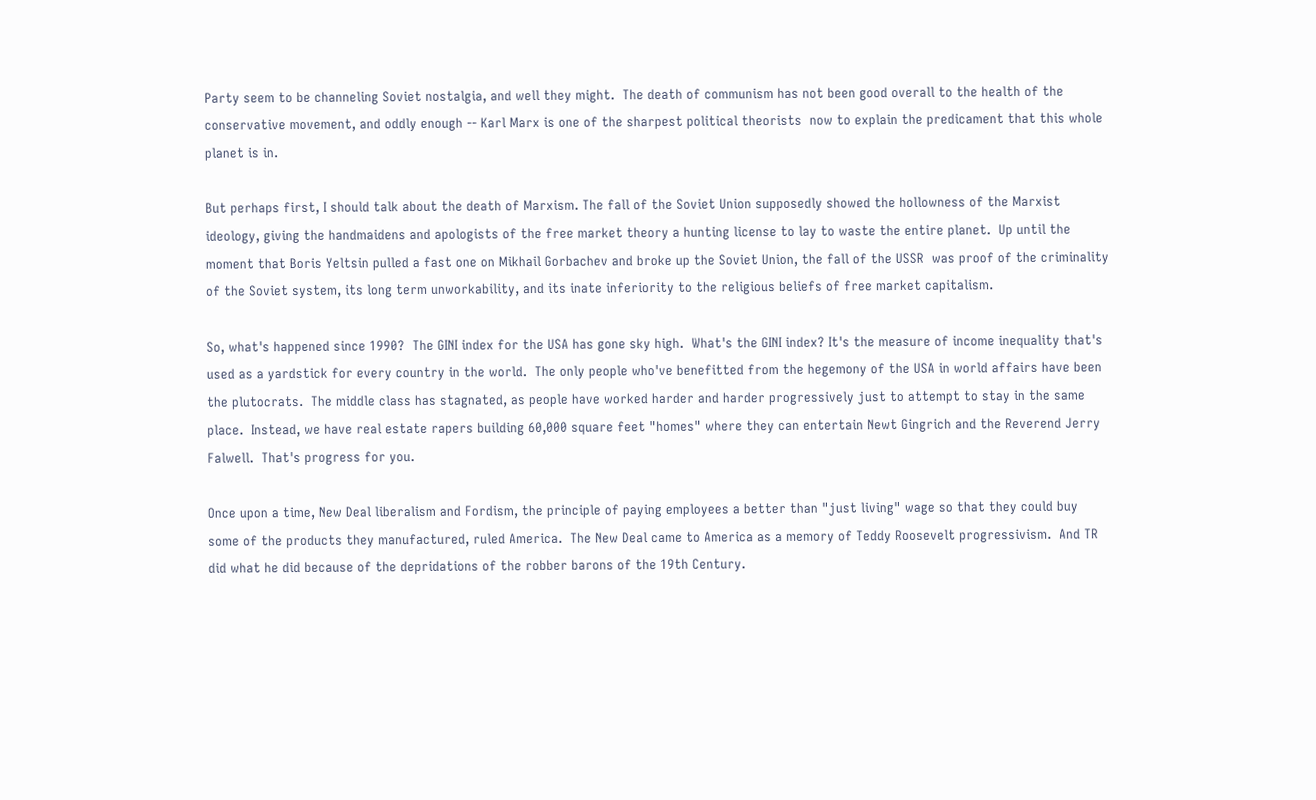Party seem to be channeling Soviet nostalgia, and well they might.  The death of communism has not been good overall to the health of the conservative movement, and oddly enough -- Karl Marx is one of the sharpest political theorists  now to explain the predicament that this whole planet is in.

But perhaps first, I should talk about the death of Marxism. The fall of the Soviet Union supposedly showed the hollowness of the Marxist ideology, giving the handmaidens and apologists of the free market theory a hunting license to lay to waste the entire planet.  Up until the moment that Boris Yeltsin pulled a fast one on Mikhail Gorbachev and broke up the Soviet Union, the fall of the USSR  was proof of the criminality of the Soviet system, its long term unworkability, and its inate inferiority to the religious beliefs of free market capitalism.

So, what's happened since 1990?  The GINI index for the USA has gone sky high.  What's the GINI index? It's the measure of income inequality that's used as a yardstick for every country in the world.  The only people who've benefitted from the hegemony of the USA in world affairs have been the plutocrats.  The middle class has stagnated, as people have worked harder and harder progressively just to attempt to stay in the same place.  Instead, we have real estate rapers building 60,000 square feet "homes" where they can entertain Newt Gingrich and the Reverend Jerry Falwell.  That's progress for you.

Once upon a time, New Deal liberalism and Fordism, the principle of paying employees a better than "just living" wage so that they could buy some of the products they manufactured, ruled America.  The New Deal came to America as a memory of Teddy Roosevelt progressivism.  And TR did what he did because of the depridations of the robber barons of the 19th Century.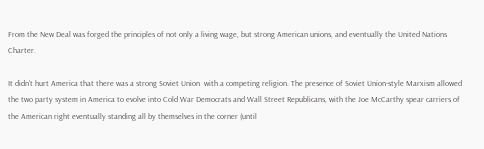From the New Deal was forged the principles of not only a living wage, but strong American unions, and eventually the United Nations Charter.

It didn't hurt America that there was a strong Soviet Union  with a competing religion. The presence of Soviet Union-style Marxism allowed  the two party system in America to evolve into Cold War Democrats and Wall Street Republicans, with the Joe McCarthy spear carriers of the American right eventually standing all by themselves in the corner (until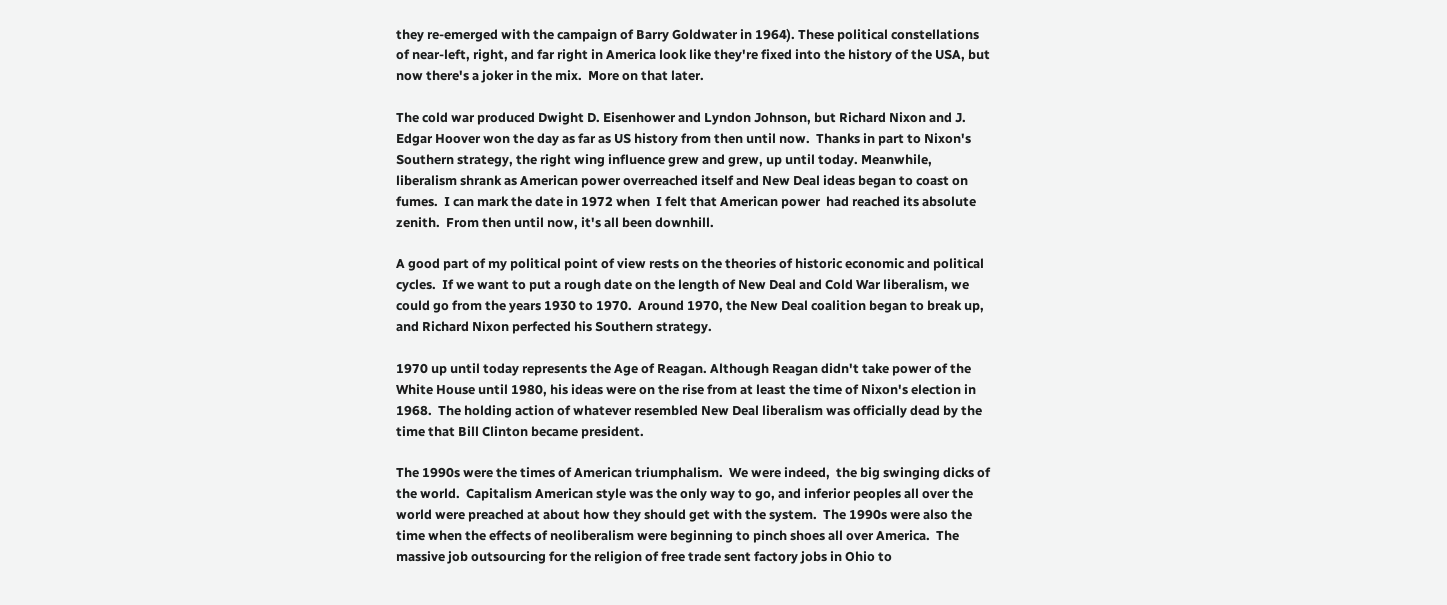they re-emerged with the campaign of Barry Goldwater in 1964). These political constellations  of near-left, right, and far right in America look like they're fixed into the history of the USA, but now there's a joker in the mix.  More on that later.

The cold war produced Dwight D. Eisenhower and Lyndon Johnson, but Richard Nixon and J. Edgar Hoover won the day as far as US history from then until now.  Thanks in part to Nixon's Southern strategy, the right wing influence grew and grew, up until today. Meanwhile, liberalism shrank as American power overreached itself and New Deal ideas began to coast on fumes.  I can mark the date in 1972 when  I felt that American power  had reached its absolute zenith.  From then until now, it's all been downhill.

A good part of my political point of view rests on the theories of historic economic and political cycles.  If we want to put a rough date on the length of New Deal and Cold War liberalism, we could go from the years 1930 to 1970.  Around 1970, the New Deal coalition began to break up, and Richard Nixon perfected his Southern strategy.

1970 up until today represents the Age of Reagan. Although Reagan didn't take power of the White House until 1980, his ideas were on the rise from at least the time of Nixon's election in 1968.  The holding action of whatever resembled New Deal liberalism was officially dead by the time that Bill Clinton became president.

The 1990s were the times of American triumphalism.  We were indeed,  the big swinging dicks of the world.  Capitalism American style was the only way to go, and inferior peoples all over the world were preached at about how they should get with the system.  The 1990s were also the time when the effects of neoliberalism were beginning to pinch shoes all over America.  The massive job outsourcing for the religion of free trade sent factory jobs in Ohio to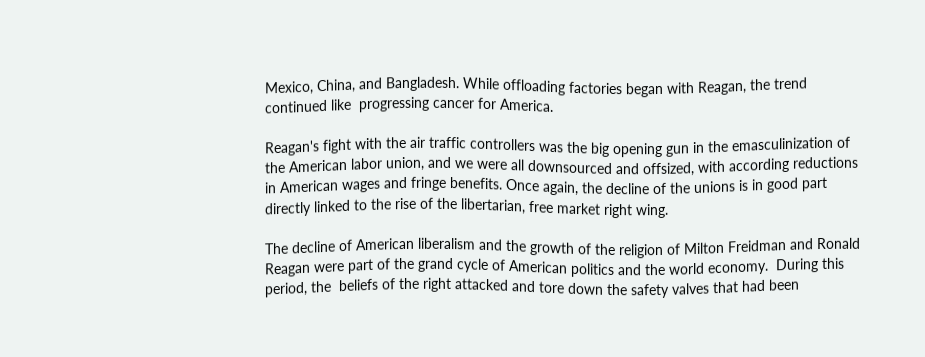Mexico, China, and Bangladesh. While offloading factories began with Reagan, the trend continued like  progressing cancer for America.

Reagan's fight with the air traffic controllers was the big opening gun in the emasculinization of the American labor union, and we were all downsourced and offsized, with according reductions in American wages and fringe benefits. Once again, the decline of the unions is in good part directly linked to the rise of the libertarian, free market right wing.

The decline of American liberalism and the growth of the religion of Milton Freidman and Ronald Reagan were part of the grand cycle of American politics and the world economy.  During this period, the  beliefs of the right attacked and tore down the safety valves that had been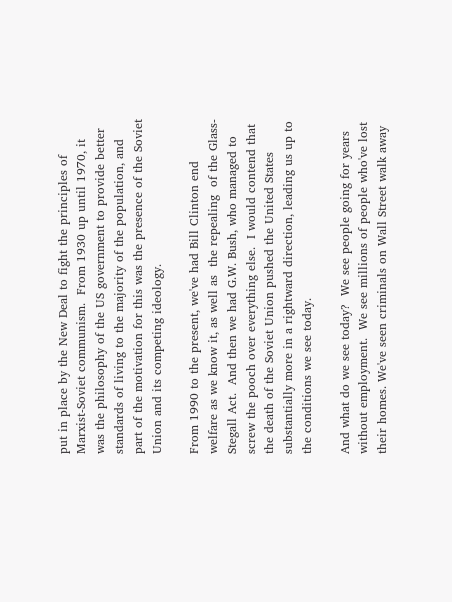put in place by the New Deal to fight the principles of Marxist-Soviet communism.  From 1930 up until 1970, it was the philosophy of the US government to provide better standards of living to the majority of the population, and part of the motivation for this was the presence of the Soviet Union and its competing ideology.

From 1990 to the present, we've had Bill Clinton end welfare as we know it, as well as  the repealing  of the Glass-Stegall Act.  And then we had G.W. Bush, who managed to screw the pooch over everything else.  I would contend that the death of the Soviet Union pushed the United States substantially more in a rightward direction, leading us up to the conditions we see today.

And what do we see today?  We see people going for years without employment.  We see millions of people who've lost their homes. We've seen criminals on Wall Street walk away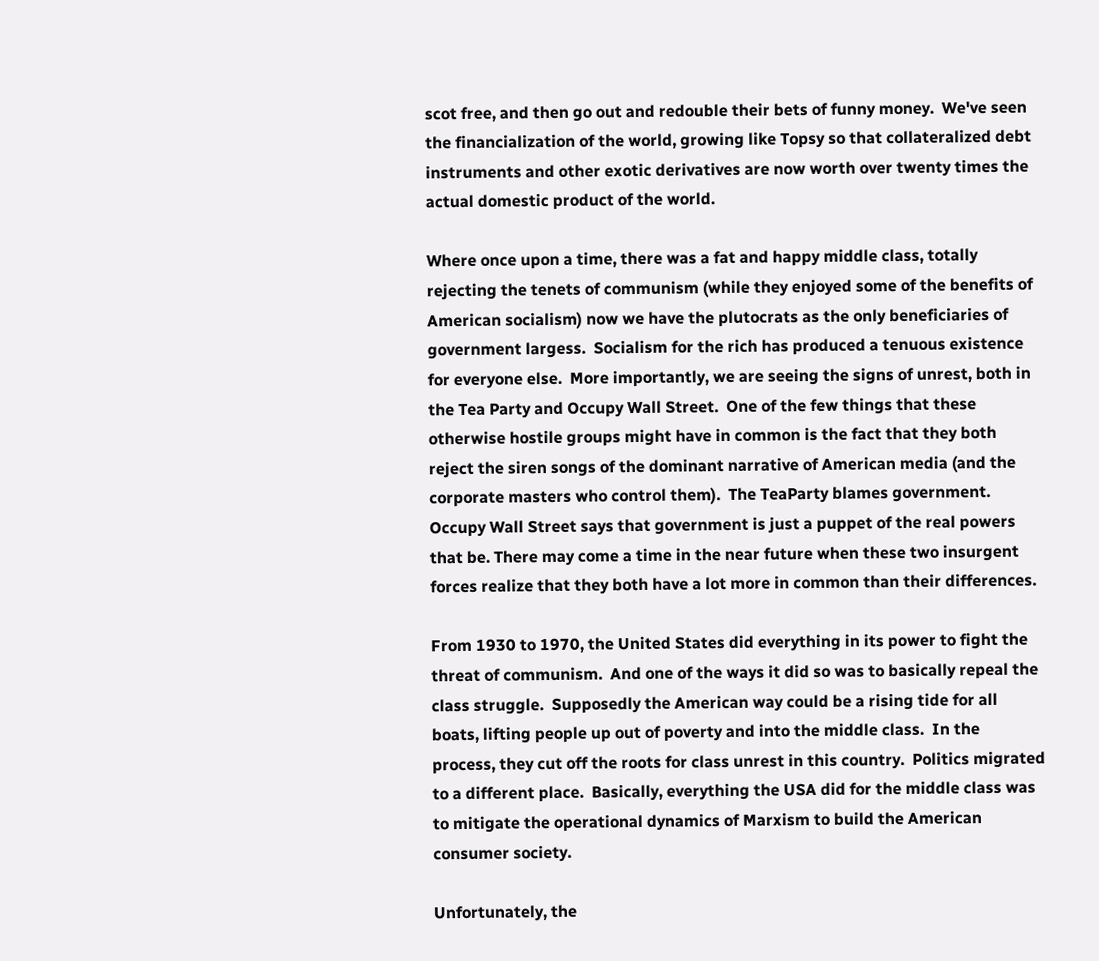scot free, and then go out and redouble their bets of funny money.  We've seen the financialization of the world, growing like Topsy so that collateralized debt instruments and other exotic derivatives are now worth over twenty times the actual domestic product of the world.

Where once upon a time, there was a fat and happy middle class, totally rejecting the tenets of communism (while they enjoyed some of the benefits of American socialism) now we have the plutocrats as the only beneficiaries of government largess.  Socialism for the rich has produced a tenuous existence for everyone else.  More importantly, we are seeing the signs of unrest, both in the Tea Party and Occupy Wall Street.  One of the few things that these otherwise hostile groups might have in common is the fact that they both reject the siren songs of the dominant narrative of American media (and the corporate masters who control them).  The TeaParty blames government.  Occupy Wall Street says that government is just a puppet of the real powers that be. There may come a time in the near future when these two insurgent forces realize that they both have a lot more in common than their differences.

From 1930 to 1970, the United States did everything in its power to fight the threat of communism.  And one of the ways it did so was to basically repeal the class struggle.  Supposedly the American way could be a rising tide for all boats, lifting people up out of poverty and into the middle class.  In the process, they cut off the roots for class unrest in this country.  Politics migrated to a different place.  Basically, everything the USA did for the middle class was to mitigate the operational dynamics of Marxism to build the American consumer society.

Unfortunately, the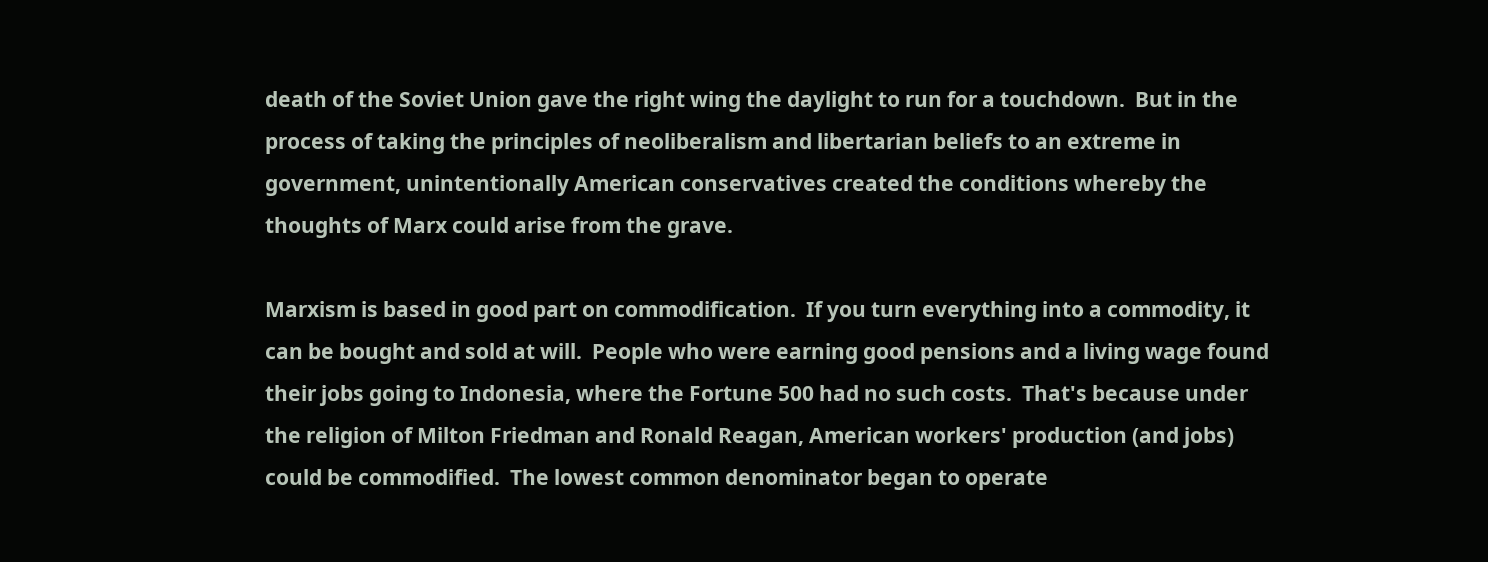death of the Soviet Union gave the right wing the daylight to run for a touchdown.  But in the process of taking the principles of neoliberalism and libertarian beliefs to an extreme in government, unintentionally American conservatives created the conditions whereby the thoughts of Marx could arise from the grave.

Marxism is based in good part on commodification.  If you turn everything into a commodity, it can be bought and sold at will.  People who were earning good pensions and a living wage found their jobs going to Indonesia, where the Fortune 500 had no such costs.  That's because under the religion of Milton Friedman and Ronald Reagan, American workers' production (and jobs) could be commodified.  The lowest common denominator began to operate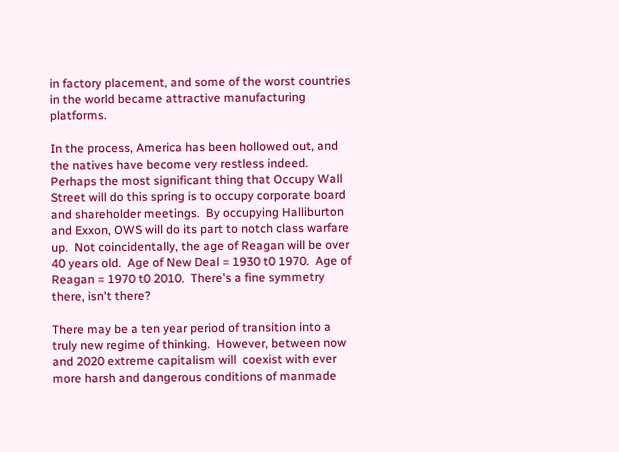in factory placement, and some of the worst countries in the world became attractive manufacturing platforms.

In the process, America has been hollowed out, and the natives have become very restless indeed.  Perhaps the most significant thing that Occupy Wall Street will do this spring is to occupy corporate board and shareholder meetings.  By occupying Halliburton and Exxon, OWS will do its part to notch class warfare up.  Not coincidentally, the age of Reagan will be over 40 years old.  Age of New Deal = 1930 t0 1970.  Age of Reagan = 1970 t0 2010.  There's a fine symmetry there, isn't there?

There may be a ten year period of transition into a truly new regime of thinking.  However, between now and 2020 extreme capitalism will  coexist with ever more harsh and dangerous conditions of manmade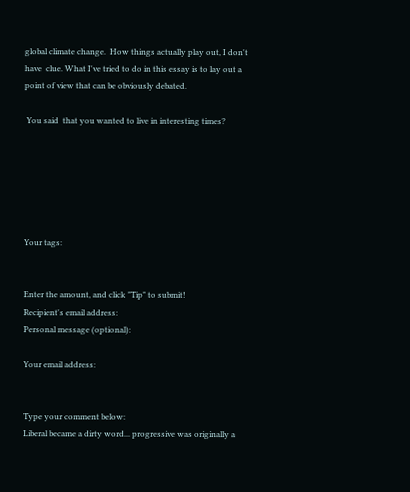global climate change.  How things actually play out, I don't have  clue. What I've tried to do in this essay is to lay out a point of view that can be obviously debated.

 You said  that you wanted to live in interesting times?






Your tags:


Enter the amount, and click "Tip" to submit!
Recipient's email address:
Personal message (optional):

Your email address:


Type your comment below:
Liberal became a dirty word... progressive was originally a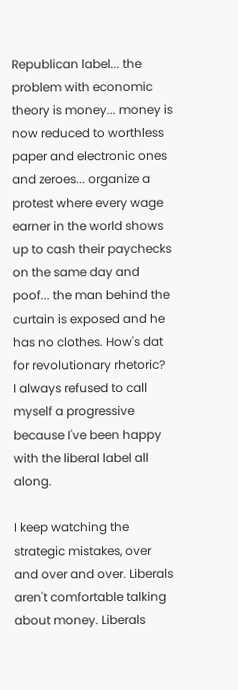Republican label... the problem with economic theory is money... money is now reduced to worthless paper and electronic ones and zeroes... organize a protest where every wage earner in the world shows up to cash their paychecks on the same day and poof... the man behind the curtain is exposed and he has no clothes. How's dat for revolutionary rhetoric?
I always refused to call myself a progressive because I've been happy with the liberal label all along.

I keep watching the strategic mistakes, over and over and over. Liberals aren't comfortable talking about money. Liberals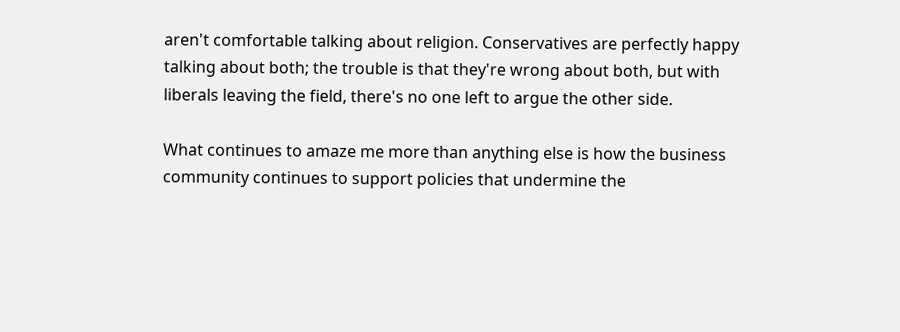aren't comfortable talking about religion. Conservatives are perfectly happy talking about both; the trouble is that they're wrong about both, but with liberals leaving the field, there's no one left to argue the other side.

What continues to amaze me more than anything else is how the business community continues to support policies that undermine the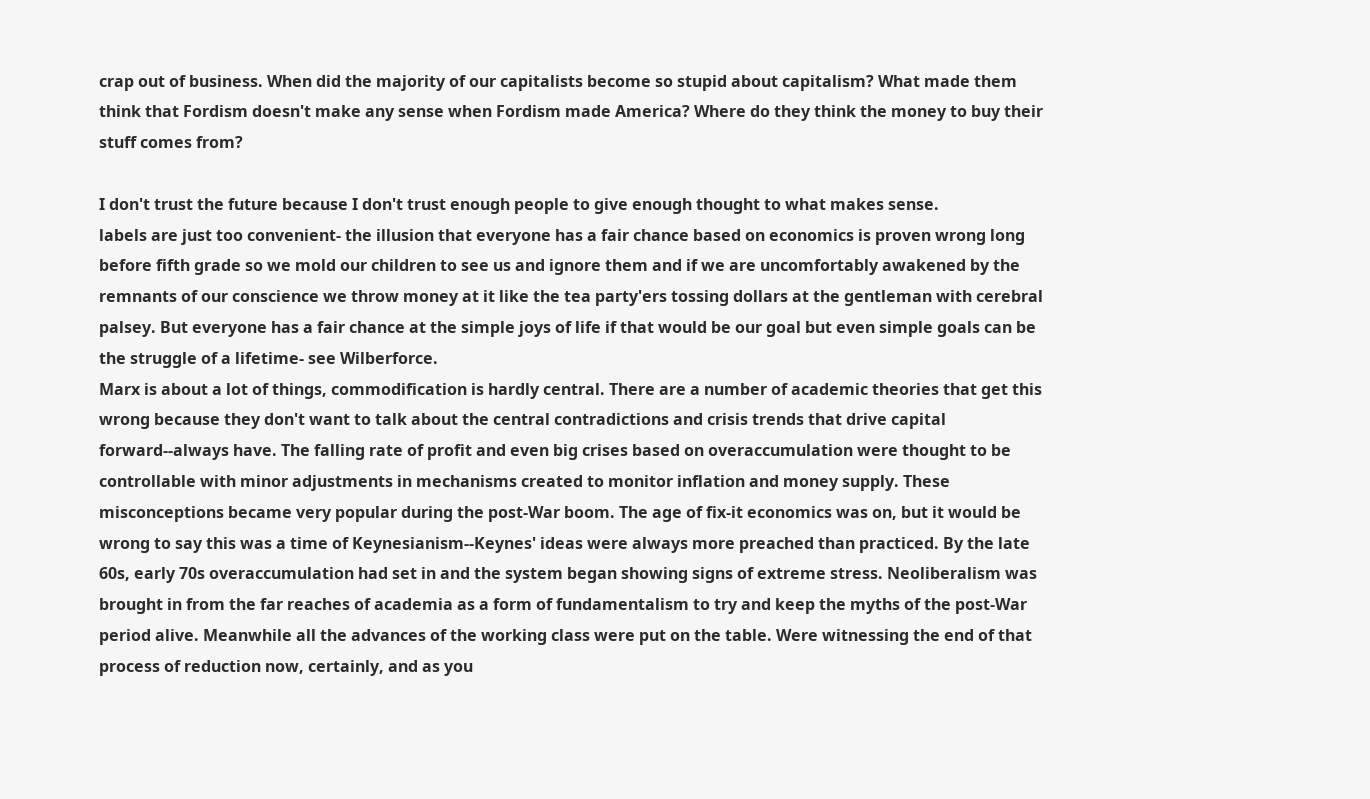crap out of business. When did the majority of our capitalists become so stupid about capitalism? What made them think that Fordism doesn't make any sense when Fordism made America? Where do they think the money to buy their stuff comes from?

I don't trust the future because I don't trust enough people to give enough thought to what makes sense.
labels are just too convenient- the illusion that everyone has a fair chance based on economics is proven wrong long before fifth grade so we mold our children to see us and ignore them and if we are uncomfortably awakened by the remnants of our conscience we throw money at it like the tea party'ers tossing dollars at the gentleman with cerebral palsey. But everyone has a fair chance at the simple joys of life if that would be our goal but even simple goals can be the struggle of a lifetime- see Wilberforce.
Marx is about a lot of things, commodification is hardly central. There are a number of academic theories that get this wrong because they don't want to talk about the central contradictions and crisis trends that drive capital forward--always have. The falling rate of profit and even big crises based on overaccumulation were thought to be controllable with minor adjustments in mechanisms created to monitor inflation and money supply. These misconceptions became very popular during the post-War boom. The age of fix-it economics was on, but it would be wrong to say this was a time of Keynesianism--Keynes' ideas were always more preached than practiced. By the late 60s, early 70s overaccumulation had set in and the system began showing signs of extreme stress. Neoliberalism was brought in from the far reaches of academia as a form of fundamentalism to try and keep the myths of the post-War period alive. Meanwhile all the advances of the working class were put on the table. Were witnessing the end of that process of reduction now, certainly, and as you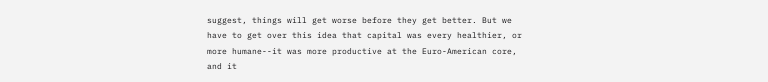suggest, things will get worse before they get better. But we have to get over this idea that capital was every healthier, or more humane--it was more productive at the Euro-American core, and it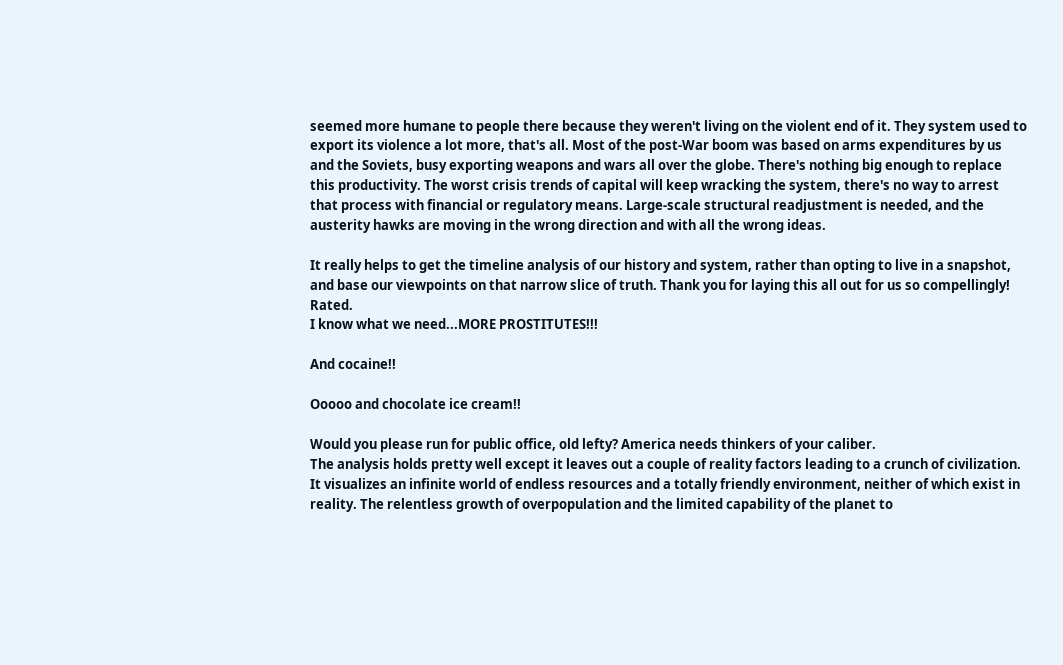seemed more humane to people there because they weren't living on the violent end of it. They system used to export its violence a lot more, that's all. Most of the post-War boom was based on arms expenditures by us and the Soviets, busy exporting weapons and wars all over the globe. There's nothing big enough to replace this productivity. The worst crisis trends of capital will keep wracking the system, there's no way to arrest that process with financial or regulatory means. Large-scale structural readjustment is needed, and the austerity hawks are moving in the wrong direction and with all the wrong ideas.

It really helps to get the timeline analysis of our history and system, rather than opting to live in a snapshot, and base our viewpoints on that narrow slice of truth. Thank you for laying this all out for us so compellingly! Rated.
I know what we need...MORE PROSTITUTES!!!

And cocaine!!

Ooooo and chocolate ice cream!!

Would you please run for public office, old lefty? America needs thinkers of your caliber.
The analysis holds pretty well except it leaves out a couple of reality factors leading to a crunch of civilization. It visualizes an infinite world of endless resources and a totally friendly environment, neither of which exist in reality. The relentless growth of overpopulation and the limited capability of the planet to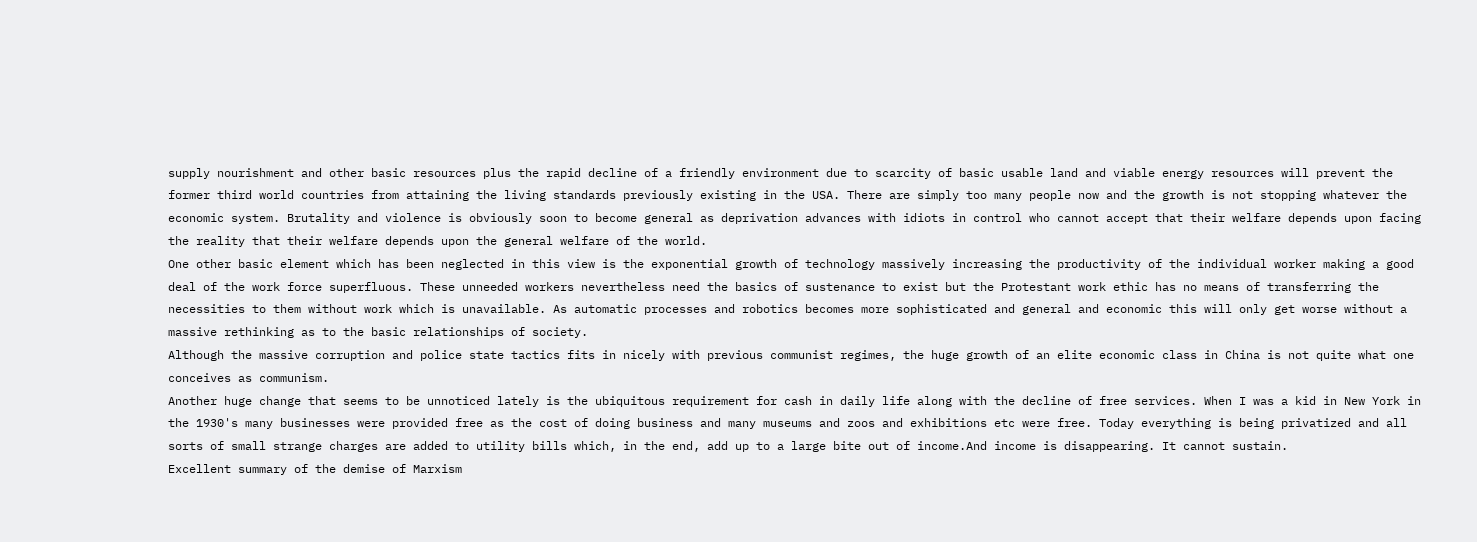supply nourishment and other basic resources plus the rapid decline of a friendly environment due to scarcity of basic usable land and viable energy resources will prevent the former third world countries from attaining the living standards previously existing in the USA. There are simply too many people now and the growth is not stopping whatever the economic system. Brutality and violence is obviously soon to become general as deprivation advances with idiots in control who cannot accept that their welfare depends upon facing the reality that their welfare depends upon the general welfare of the world.
One other basic element which has been neglected in this view is the exponential growth of technology massively increasing the productivity of the individual worker making a good deal of the work force superfluous. These unneeded workers nevertheless need the basics of sustenance to exist but the Protestant work ethic has no means of transferring the necessities to them without work which is unavailable. As automatic processes and robotics becomes more sophisticated and general and economic this will only get worse without a massive rethinking as to the basic relationships of society.
Although the massive corruption and police state tactics fits in nicely with previous communist regimes, the huge growth of an elite economic class in China is not quite what one conceives as communism.
Another huge change that seems to be unnoticed lately is the ubiquitous requirement for cash in daily life along with the decline of free services. When I was a kid in New York in the 1930's many businesses were provided free as the cost of doing business and many museums and zoos and exhibitions etc were free. Today everything is being privatized and all sorts of small strange charges are added to utility bills which, in the end, add up to a large bite out of income.And income is disappearing. It cannot sustain.
Excellent summary of the demise of Marxism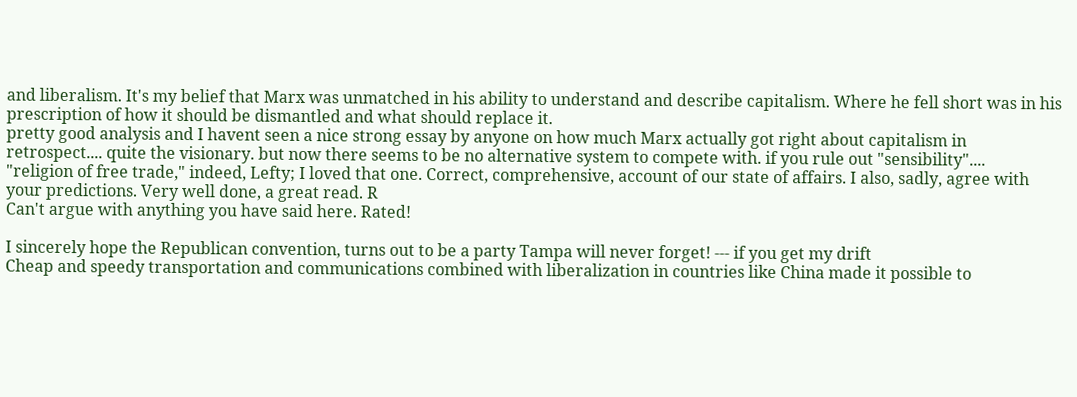and liberalism. It's my belief that Marx was unmatched in his ability to understand and describe capitalism. Where he fell short was in his prescription of how it should be dismantled and what should replace it.
pretty good analysis and I havent seen a nice strong essay by anyone on how much Marx actually got right about capitalism in retrospect.... quite the visionary. but now there seems to be no alternative system to compete with. if you rule out "sensibility"....
"religion of free trade," indeed, Lefty; I loved that one. Correct, comprehensive, account of our state of affairs. I also, sadly, agree with your predictions. Very well done, a great read. R
Can't argue with anything you have said here. Rated!

I sincerely hope the Republican convention, turns out to be a party Tampa will never forget! --- if you get my drift
Cheap and speedy transportation and communications combined with liberalization in countries like China made it possible to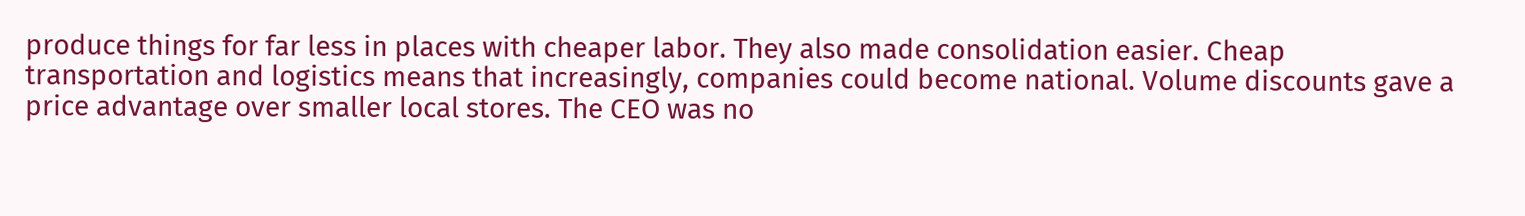produce things for far less in places with cheaper labor. They also made consolidation easier. Cheap transportation and logistics means that increasingly, companies could become national. Volume discounts gave a price advantage over smaller local stores. The CEO was no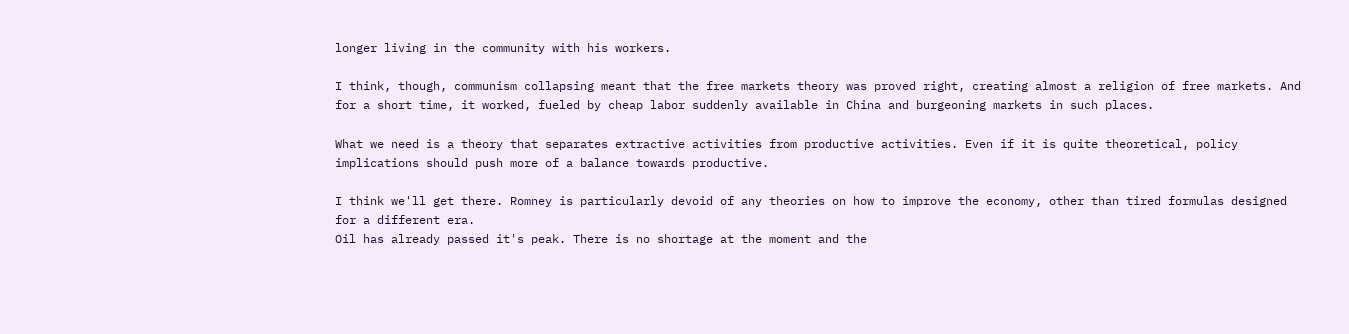longer living in the community with his workers.

I think, though, communism collapsing meant that the free markets theory was proved right, creating almost a religion of free markets. And for a short time, it worked, fueled by cheap labor suddenly available in China and burgeoning markets in such places.

What we need is a theory that separates extractive activities from productive activities. Even if it is quite theoretical, policy implications should push more of a balance towards productive.

I think we'll get there. Romney is particularly devoid of any theories on how to improve the economy, other than tired formulas designed for a different era.
Oil has already passed it's peak. There is no shortage at the moment and the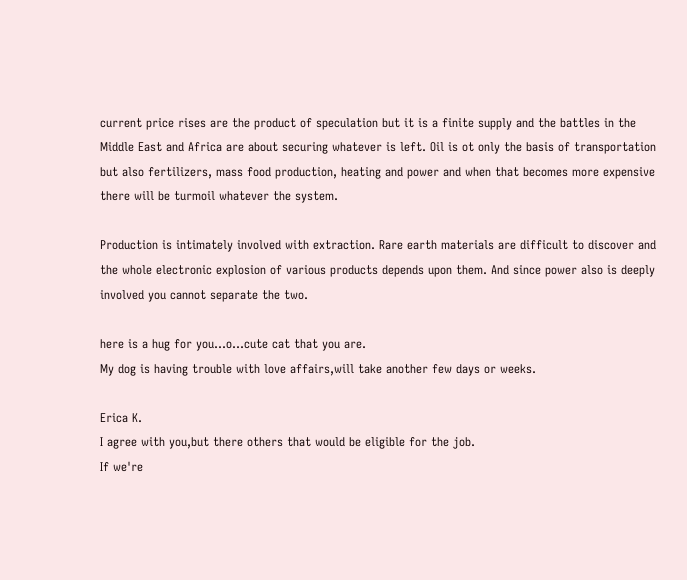current price rises are the product of speculation but it is a finite supply and the battles in the Middle East and Africa are about securing whatever is left. Oil is ot only the basis of transportation but also fertilizers, mass food production, heating and power and when that becomes more expensive there will be turmoil whatever the system.

Production is intimately involved with extraction. Rare earth materials are difficult to discover and the whole electronic explosion of various products depends upon them. And since power also is deeply involved you cannot separate the two.

here is a hug for you...o...cute cat that you are.
My dog is having trouble with love affairs,will take another few days or weeks.

Erica K.
I agree with you,but there others that would be eligible for the job.
If we're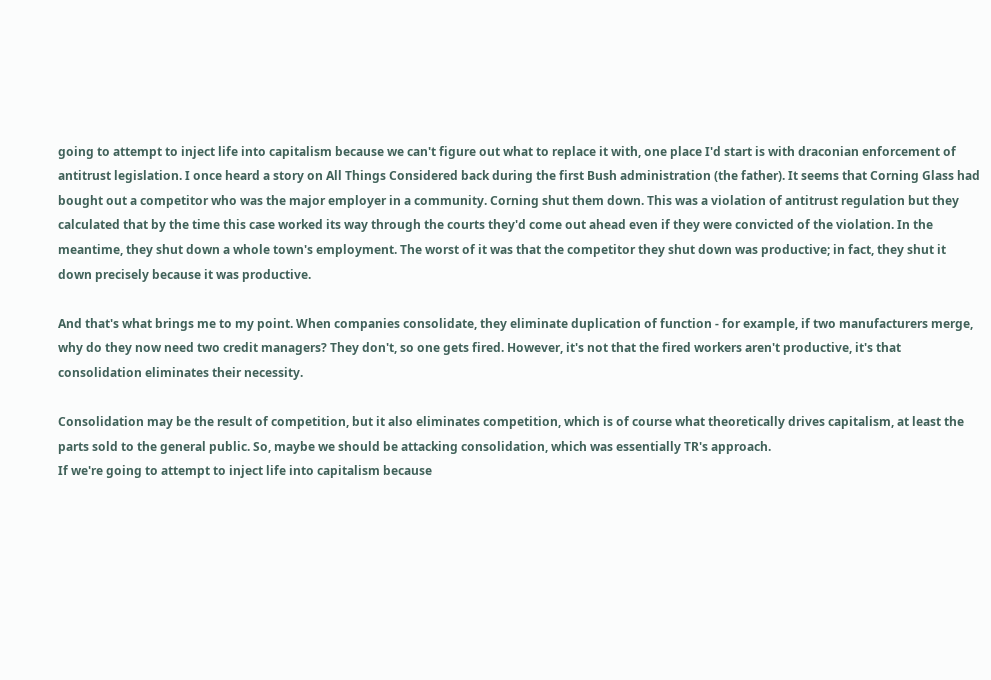going to attempt to inject life into capitalism because we can't figure out what to replace it with, one place I'd start is with draconian enforcement of antitrust legislation. I once heard a story on All Things Considered back during the first Bush administration (the father). It seems that Corning Glass had bought out a competitor who was the major employer in a community. Corning shut them down. This was a violation of antitrust regulation but they calculated that by the time this case worked its way through the courts they'd come out ahead even if they were convicted of the violation. In the meantime, they shut down a whole town's employment. The worst of it was that the competitor they shut down was productive; in fact, they shut it down precisely because it was productive.

And that's what brings me to my point. When companies consolidate, they eliminate duplication of function - for example, if two manufacturers merge, why do they now need two credit managers? They don't, so one gets fired. However, it's not that the fired workers aren't productive, it's that consolidation eliminates their necessity.

Consolidation may be the result of competition, but it also eliminates competition, which is of course what theoretically drives capitalism, at least the parts sold to the general public. So, maybe we should be attacking consolidation, which was essentially TR's approach.
If we're going to attempt to inject life into capitalism because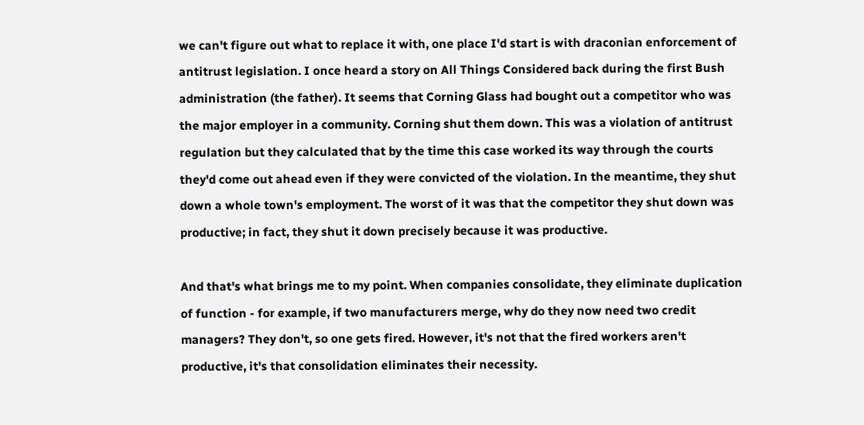we can't figure out what to replace it with, one place I'd start is with draconian enforcement of antitrust legislation. I once heard a story on All Things Considered back during the first Bush administration (the father). It seems that Corning Glass had bought out a competitor who was the major employer in a community. Corning shut them down. This was a violation of antitrust regulation but they calculated that by the time this case worked its way through the courts they'd come out ahead even if they were convicted of the violation. In the meantime, they shut down a whole town's employment. The worst of it was that the competitor they shut down was productive; in fact, they shut it down precisely because it was productive.

And that's what brings me to my point. When companies consolidate, they eliminate duplication of function - for example, if two manufacturers merge, why do they now need two credit managers? They don't, so one gets fired. However, it's not that the fired workers aren't productive, it's that consolidation eliminates their necessity.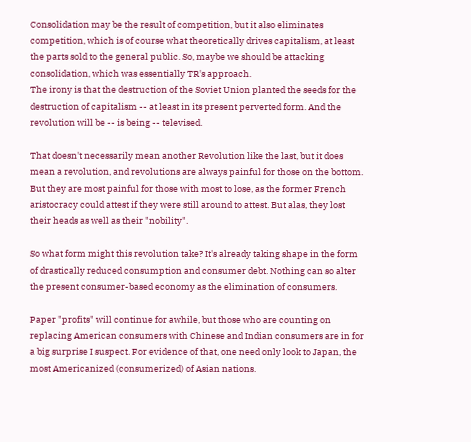Consolidation may be the result of competition, but it also eliminates competition, which is of course what theoretically drives capitalism, at least the parts sold to the general public. So, maybe we should be attacking consolidation, which was essentially TR's approach.
The irony is that the destruction of the Soviet Union planted the seeds for the destruction of capitalism -- at least in its present perverted form. And the revolution will be -- is being -- televised.

That doesn't necessarily mean another Revolution like the last, but it does mean a revolution, and revolutions are always painful for those on the bottom. But they are most painful for those with most to lose, as the former French aristocracy could attest if they were still around to attest. But alas, they lost their heads as well as their "nobility".

So what form might this revolution take? It's already taking shape in the form of drastically reduced consumption and consumer debt. Nothing can so alter the present consumer-based economy as the elimination of consumers.

Paper "profits" will continue for awhile, but those who are counting on replacing American consumers with Chinese and Indian consumers are in for a big surprise I suspect. For evidence of that, one need only look to Japan, the most Americanized (consumerized) of Asian nations.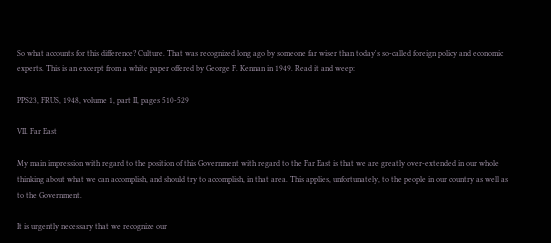So what accounts for this difference? Culture. That was recognized long ago by someone far wiser than today's so-called foreign policy and economic experts. This is an excerpt from a white paper offered by George F. Kennan in 1949. Read it and weep:

PPS23, FRUS, 1948, volume 1, part II, pages 510-529

VII. Far East

My main impression with regard to the position of this Government with regard to the Far East is that we are greatly over-extended in our whole thinking about what we can accomplish, and should try to accomplish, in that area. This applies, unfortunately, to the people in our country as well as to the Government.

It is urgently necessary that we recognize our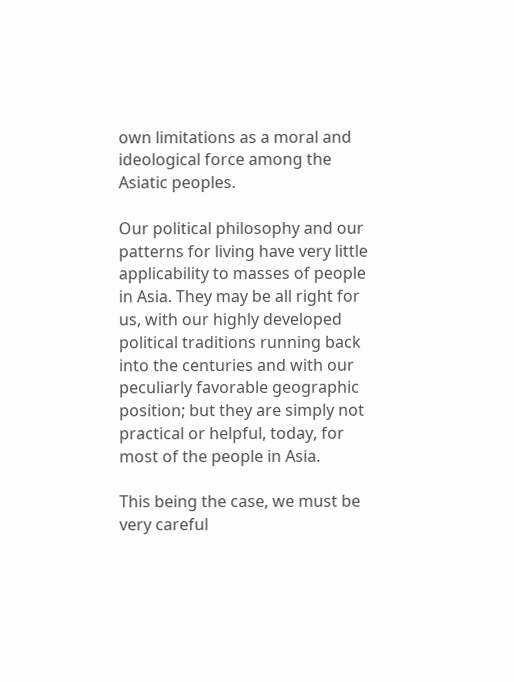own limitations as a moral and ideological force among the Asiatic peoples.

Our political philosophy and our patterns for living have very little applicability to masses of people in Asia. They may be all right for us, with our highly developed political traditions running back into the centuries and with our peculiarly favorable geographic position; but they are simply not practical or helpful, today, for most of the people in Asia.

This being the case, we must be very careful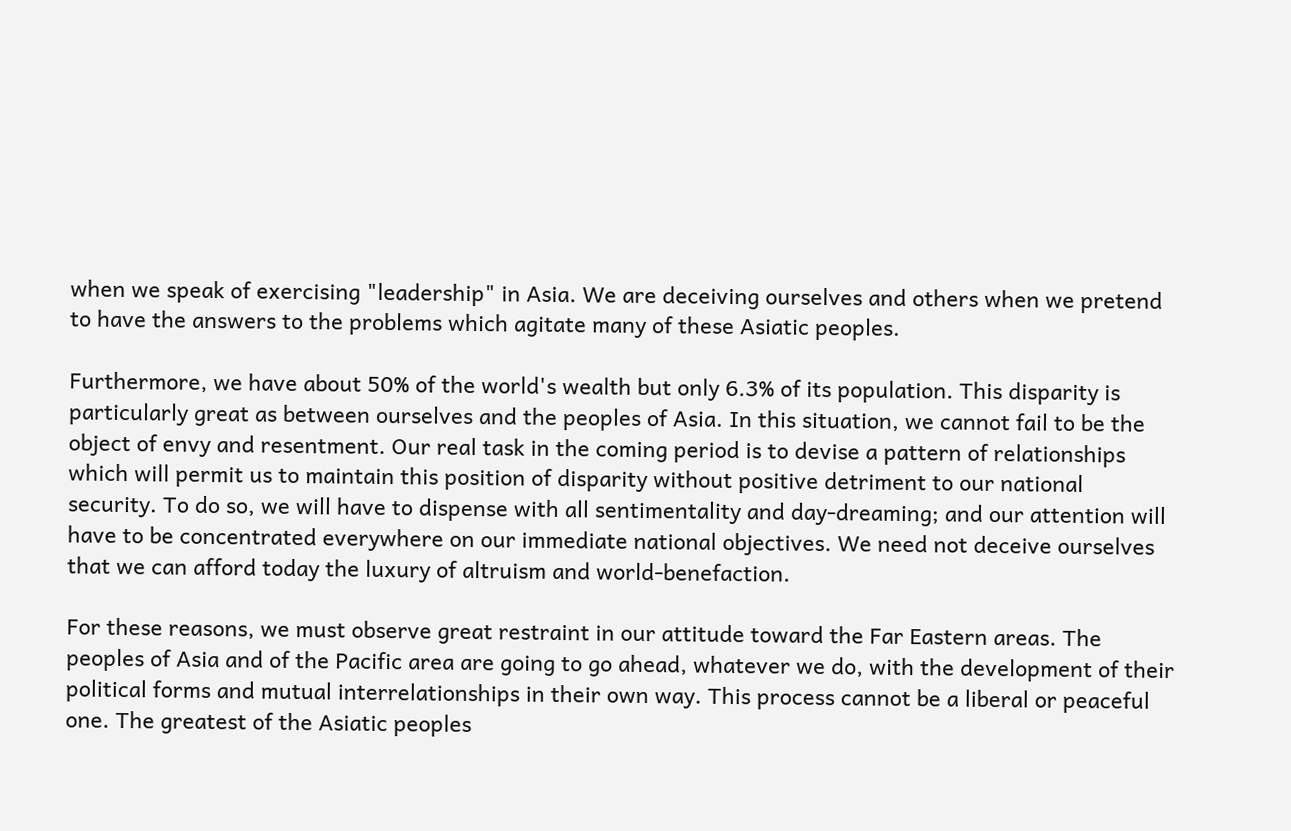when we speak of exercising "leadership" in Asia. We are deceiving ourselves and others when we pretend to have the answers to the problems which agitate many of these Asiatic peoples.

Furthermore, we have about 50% of the world's wealth but only 6.3% of its population. This disparity is particularly great as between ourselves and the peoples of Asia. In this situation, we cannot fail to be the object of envy and resentment. Our real task in the coming period is to devise a pattern of relationships which will permit us to maintain this position of disparity without positive detriment to our national security. To do so, we will have to dispense with all sentimentality and day-dreaming; and our attention will have to be concentrated everywhere on our immediate national objectives. We need not deceive ourselves that we can afford today the luxury of altruism and world-benefaction.

For these reasons, we must observe great restraint in our attitude toward the Far Eastern areas. The peoples of Asia and of the Pacific area are going to go ahead, whatever we do, with the development of their political forms and mutual interrelationships in their own way. This process cannot be a liberal or peaceful one. The greatest of the Asiatic peoples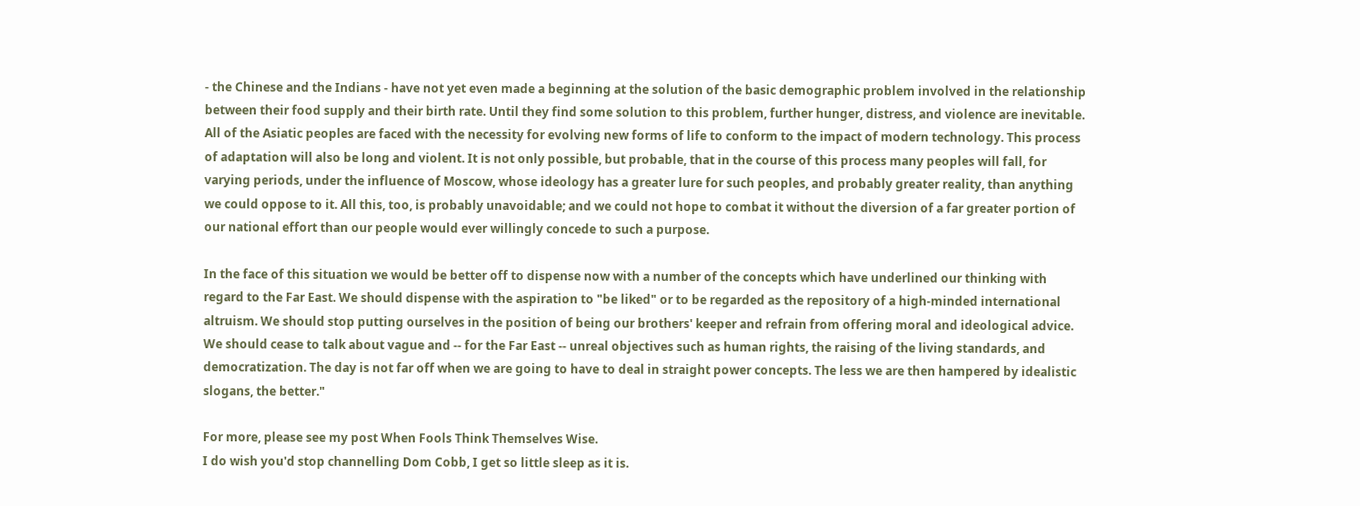- the Chinese and the Indians - have not yet even made a beginning at the solution of the basic demographic problem involved in the relationship between their food supply and their birth rate. Until they find some solution to this problem, further hunger, distress, and violence are inevitable. All of the Asiatic peoples are faced with the necessity for evolving new forms of life to conform to the impact of modern technology. This process of adaptation will also be long and violent. It is not only possible, but probable, that in the course of this process many peoples will fall, for varying periods, under the influence of Moscow, whose ideology has a greater lure for such peoples, and probably greater reality, than anything we could oppose to it. All this, too, is probably unavoidable; and we could not hope to combat it without the diversion of a far greater portion of our national effort than our people would ever willingly concede to such a purpose.

In the face of this situation we would be better off to dispense now with a number of the concepts which have underlined our thinking with regard to the Far East. We should dispense with the aspiration to "be liked" or to be regarded as the repository of a high-minded international altruism. We should stop putting ourselves in the position of being our brothers' keeper and refrain from offering moral and ideological advice. We should cease to talk about vague and -- for the Far East -- unreal objectives such as human rights, the raising of the living standards, and democratization. The day is not far off when we are going to have to deal in straight power concepts. The less we are then hampered by idealistic slogans, the better."

For more, please see my post When Fools Think Themselves Wise.
I do wish you'd stop channelling Dom Cobb, I get so little sleep as it is.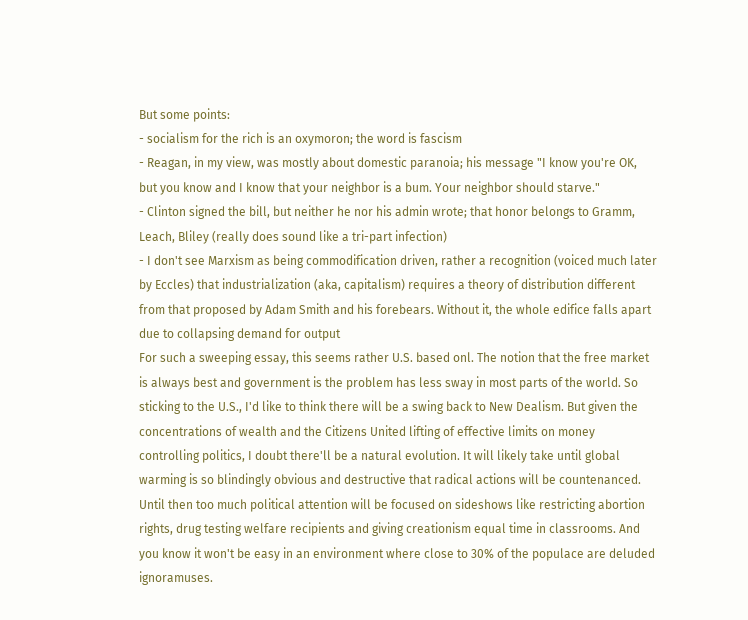But some points:
- socialism for the rich is an oxymoron; the word is fascism
- Reagan, in my view, was mostly about domestic paranoia; his message "I know you're OK, but you know and I know that your neighbor is a bum. Your neighbor should starve."
- Clinton signed the bill, but neither he nor his admin wrote; that honor belongs to Gramm, Leach, Bliley (really does sound like a tri-part infection)
- I don't see Marxism as being commodification driven, rather a recognition (voiced much later by Eccles) that industrialization (aka, capitalism) requires a theory of distribution different from that proposed by Adam Smith and his forebears. Without it, the whole edifice falls apart due to collapsing demand for output
For such a sweeping essay, this seems rather U.S. based onl. The notion that the free market is always best and government is the problem has less sway in most parts of the world. So sticking to the U.S., I'd like to think there will be a swing back to New Dealism. But given the concentrations of wealth and the Citizens United lifting of effective limits on money controlling politics, I doubt there'll be a natural evolution. It will likely take until global warming is so blindingly obvious and destructive that radical actions will be countenanced. Until then too much political attention will be focused on sideshows like restricting abortion rights, drug testing welfare recipients and giving creationism equal time in classrooms. And you know it won't be easy in an environment where close to 30% of the populace are deluded ignoramuses.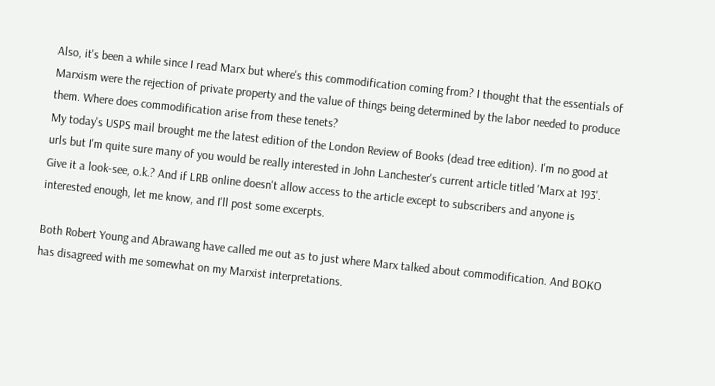Also, it's been a while since I read Marx but where's this commodification coming from? I thought that the essentials of Marxism were the rejection of private property and the value of things being determined by the labor needed to produce them. Where does commodification arise from these tenets?
My today's USPS mail brought me the latest edition of the London Review of Books (dead tree edition). I'm no good at urls but I'm quite sure many of you would be really interested in John Lanchester's current article titled 'Marx at 193'. Give it a look-see, o.k.? And if LRB online doesn't allow access to the article except to subscribers and anyone is interested enough, let me know, and I'll post some excerpts.

Both Robert Young and Abrawang have called me out as to just where Marx talked about commodification. And BOKO has disagreed with me somewhat on my Marxist interpretations.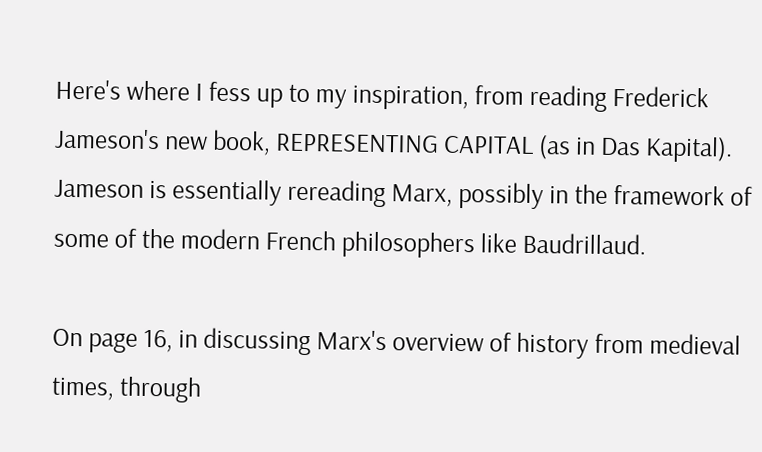Here's where I fess up to my inspiration, from reading Frederick Jameson's new book, REPRESENTING CAPITAL (as in Das Kapital). Jameson is essentially rereading Marx, possibly in the framework of some of the modern French philosophers like Baudrillaud.

On page 16, in discussing Marx's overview of history from medieval times, through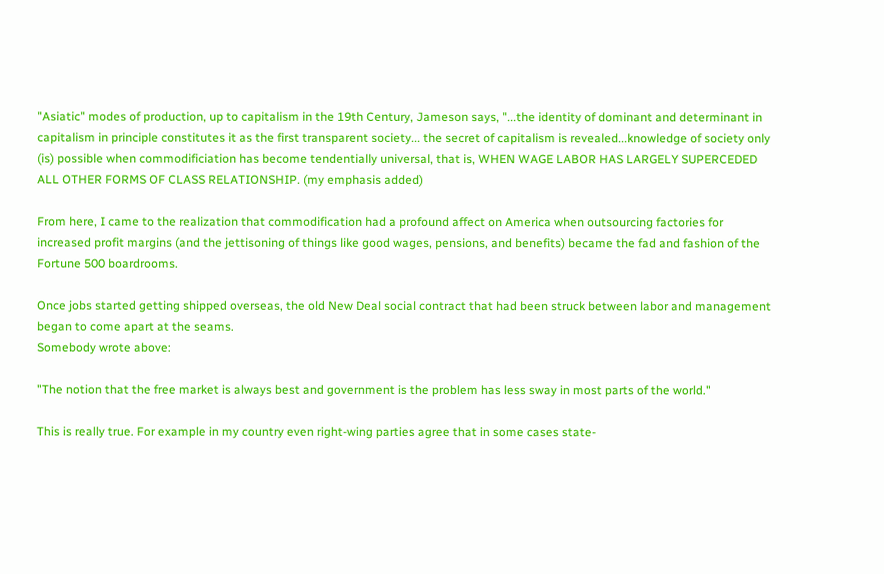"Asiatic" modes of production, up to capitalism in the 19th Century, Jameson says, "...the identity of dominant and determinant in capitalism in principle constitutes it as the first transparent society... the secret of capitalism is revealed...knowledge of society only (is) possible when commodificiation has become tendentially universal, that is, WHEN WAGE LABOR HAS LARGELY SUPERCEDED ALL OTHER FORMS OF CLASS RELATIONSHIP. (my emphasis added)

From here, I came to the realization that commodification had a profound affect on America when outsourcing factories for increased profit margins (and the jettisoning of things like good wages, pensions, and benefits) became the fad and fashion of the Fortune 500 boardrooms.

Once jobs started getting shipped overseas, the old New Deal social contract that had been struck between labor and management began to come apart at the seams.
Somebody wrote above:

"The notion that the free market is always best and government is the problem has less sway in most parts of the world."

This is really true. For example in my country even right-wing parties agree that in some cases state-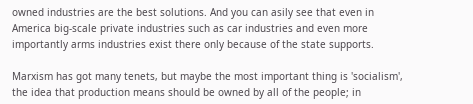owned industries are the best solutions. And you can asily see that even in America big-scale private industries such as car industries and even more importantly arms industries exist there only because of the state supports.

Marxism has got many tenets, but maybe the most important thing is 'socialism', the idea that production means should be owned by all of the people; in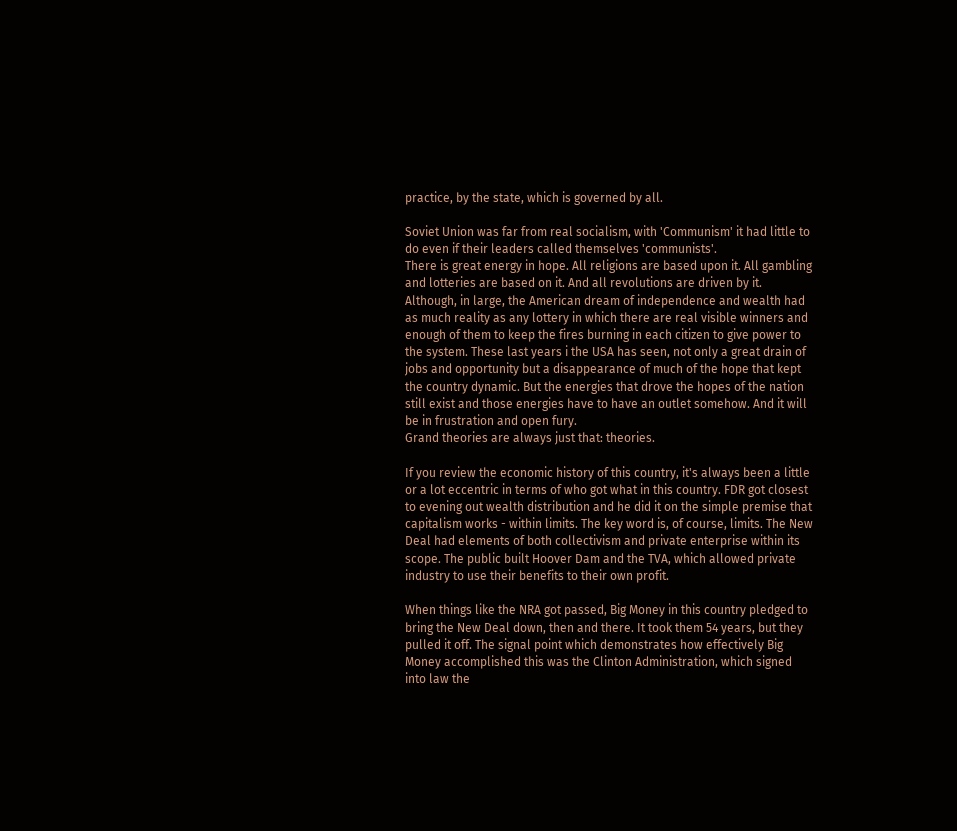practice, by the state, which is governed by all.

Soviet Union was far from real socialism, with 'Communism' it had little to do even if their leaders called themselves 'communists'.
There is great energy in hope. All religions are based upon it. All gambling and lotteries are based on it. And all revolutions are driven by it. Although, in large, the American dream of independence and wealth had as much reality as any lottery in which there are real visible winners and enough of them to keep the fires burning in each citizen to give power to the system. These last years i the USA has seen, not only a great drain of jobs and opportunity but a disappearance of much of the hope that kept the country dynamic. But the energies that drove the hopes of the nation still exist and those energies have to have an outlet somehow. And it will be in frustration and open fury.
Grand theories are always just that: theories.

If you review the economic history of this country, it's always been a little or a lot eccentric in terms of who got what in this country. FDR got closest to evening out wealth distribution and he did it on the simple premise that capitalism works - within limits. The key word is, of course, limits. The New Deal had elements of both collectivism and private enterprise within its scope. The public built Hoover Dam and the TVA, which allowed private industry to use their benefits to their own profit.

When things like the NRA got passed, Big Money in this country pledged to bring the New Deal down, then and there. It took them 54 years, but they pulled it off. The signal point which demonstrates how effectively Big Money accomplished this was the Clinton Administration, which signed into law the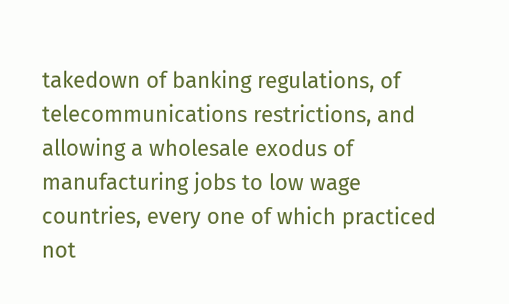takedown of banking regulations, of telecommunications restrictions, and allowing a wholesale exodus of manufacturing jobs to low wage countries, every one of which practiced not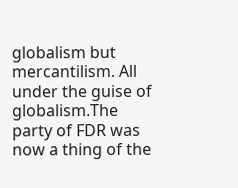globalism but mercantilism. All under the guise of globalism.The party of FDR was now a thing of the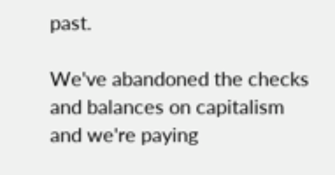past.

We've abandoned the checks and balances on capitalism and we're paying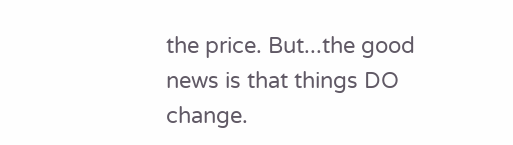the price. But...the good news is that things DO change.